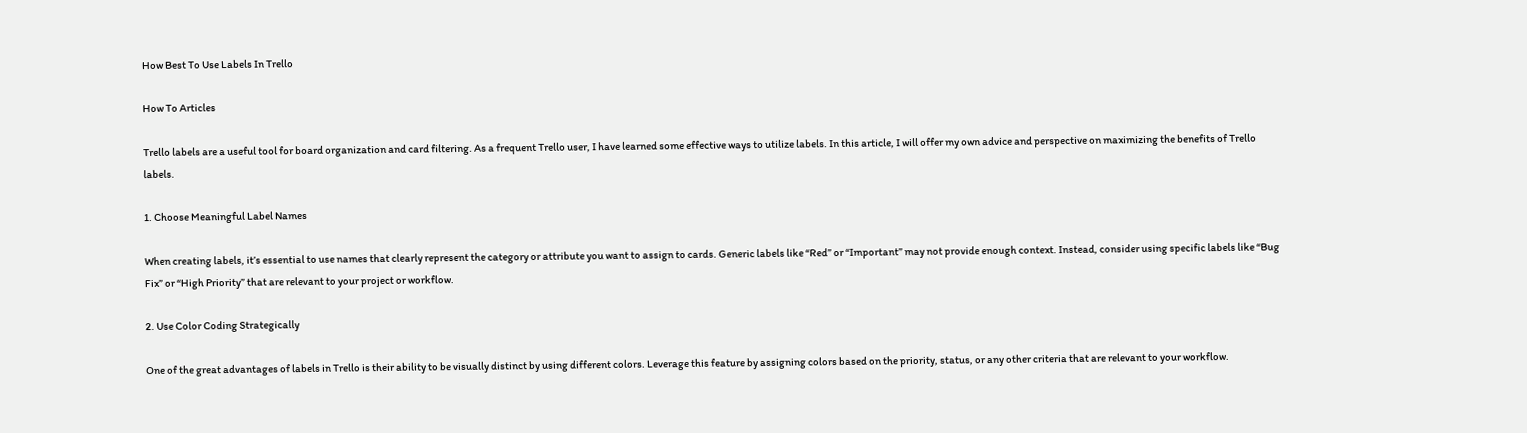How Best To Use Labels In Trello

How To Articles

Trello labels are a useful tool for board organization and card filtering. As a frequent Trello user, I have learned some effective ways to utilize labels. In this article, I will offer my own advice and perspective on maximizing the benefits of Trello labels.

1. Choose Meaningful Label Names

When creating labels, it’s essential to use names that clearly represent the category or attribute you want to assign to cards. Generic labels like “Red” or “Important” may not provide enough context. Instead, consider using specific labels like “Bug Fix” or “High Priority” that are relevant to your project or workflow.

2. Use Color Coding Strategically

One of the great advantages of labels in Trello is their ability to be visually distinct by using different colors. Leverage this feature by assigning colors based on the priority, status, or any other criteria that are relevant to your workflow.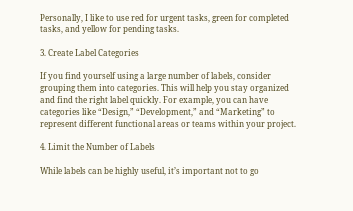Personally, I like to use red for urgent tasks, green for completed tasks, and yellow for pending tasks.

3. Create Label Categories

If you find yourself using a large number of labels, consider grouping them into categories. This will help you stay organized and find the right label quickly. For example, you can have categories like “Design,” “Development,” and “Marketing” to represent different functional areas or teams within your project.

4. Limit the Number of Labels

While labels can be highly useful, it’s important not to go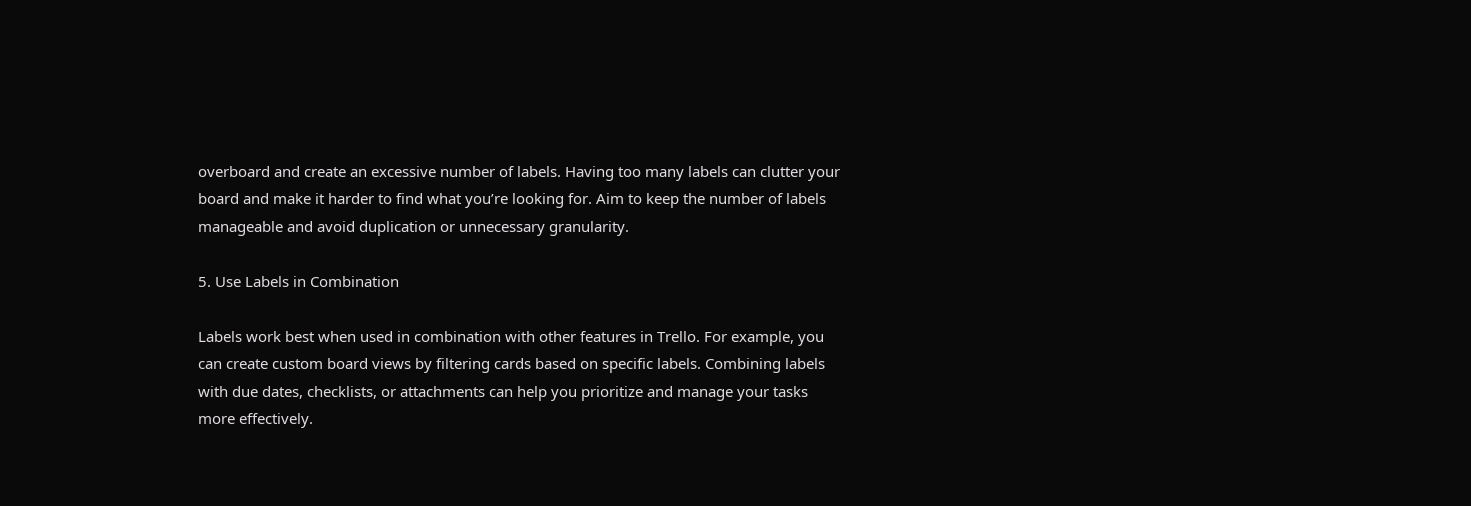overboard and create an excessive number of labels. Having too many labels can clutter your board and make it harder to find what you’re looking for. Aim to keep the number of labels manageable and avoid duplication or unnecessary granularity.

5. Use Labels in Combination

Labels work best when used in combination with other features in Trello. For example, you can create custom board views by filtering cards based on specific labels. Combining labels with due dates, checklists, or attachments can help you prioritize and manage your tasks more effectively.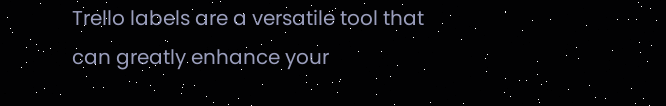Trello labels are a versatile tool that can greatly enhance your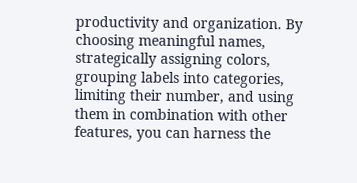productivity and organization. By choosing meaningful names, strategically assigning colors, grouping labels into categories, limiting their number, and using them in combination with other features, you can harness the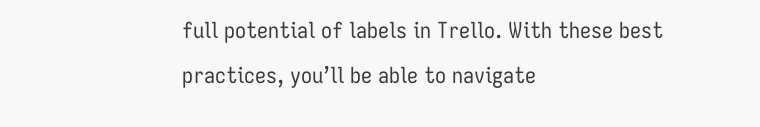full potential of labels in Trello. With these best practices, you’ll be able to navigate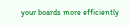your boards more efficiently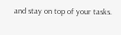and stay on top of your tasks.